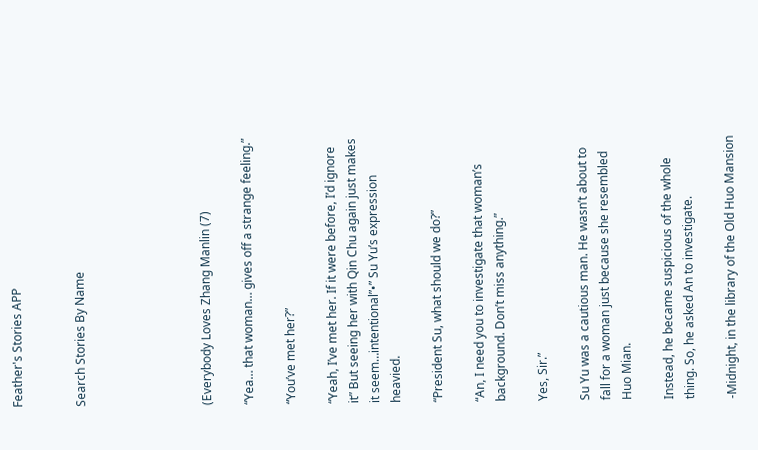Feather's Stories APP


Search Stories By Name





(Everybody Loves Zhang Manlin (7)

“Yea… that woman… gives off a strange feeling.”

“You’ve met her?”

“Yeah, I’ve met her. If it were before, I’d ignore it” But seeing her with Qin Chu again just makes it seem…intentional”•” Su Yu’s expression heavied.

“President Su, what should we do?”

“An, I need you to investigate that woman’s background. Don’t miss anything.”

Yes, Sir.”

Su Yu was a cautious man. He wasn’t about to fall for a woman just because she resembled Huo Mian.

Instead, he became suspicious of the whole thing. So, he asked An to investigate.

-Midnight, in the library of the Old Huo Mansion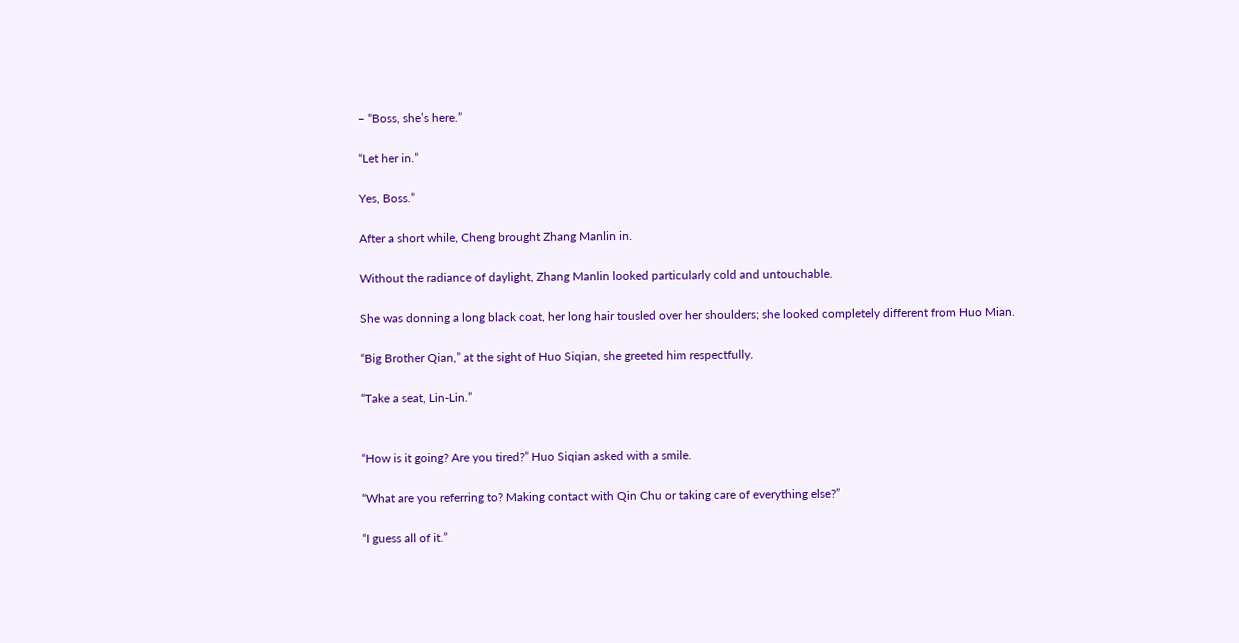– “Boss, she’s here.”

“Let her in.”

Yes, Boss.”

After a short while, Cheng brought Zhang Manlin in.

Without the radiance of daylight, Zhang Manlin looked particularly cold and untouchable.

She was donning a long black coat, her long hair tousled over her shoulders; she looked completely different from Huo Mian.

“Big Brother Qian,” at the sight of Huo Siqian, she greeted him respectfully.

“Take a seat, Lin-Lin.”


“How is it going? Are you tired?” Huo Siqian asked with a smile.

“What are you referring to? Making contact with Qin Chu or taking care of everything else?”

“I guess all of it.”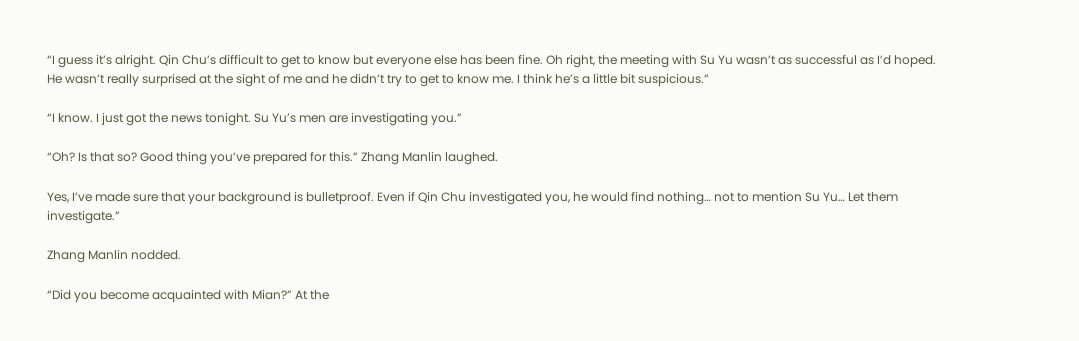“I guess it’s alright. Qin Chu’s difficult to get to know but everyone else has been fine. Oh right, the meeting with Su Yu wasn’t as successful as I’d hoped. He wasn’t really surprised at the sight of me and he didn’t try to get to know me. I think he’s a little bit suspicious.”

“I know. I just got the news tonight. Su Yu’s men are investigating you.”

“Oh? Is that so? Good thing you’ve prepared for this.” Zhang Manlin laughed.

Yes, I’ve made sure that your background is bulletproof. Even if Qin Chu investigated you, he would find nothing… not to mention Su Yu… Let them investigate.”

Zhang Manlin nodded.

“Did you become acquainted with Mian?” At the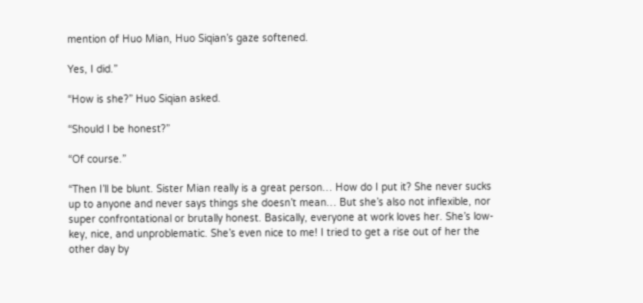mention of Huo Mian, Huo Siqian’s gaze softened.

Yes, I did.”

“How is she?” Huo Siqian asked.

“Should I be honest?”

“Of course.”

“Then I’ll be blunt. Sister Mian really is a great person… How do I put it? She never sucks up to anyone and never says things she doesn’t mean… But she’s also not inflexible, nor super confrontational or brutally honest. Basically, everyone at work loves her. She’s low-key, nice, and unproblematic. She’s even nice to me! I tried to get a rise out of her the other day by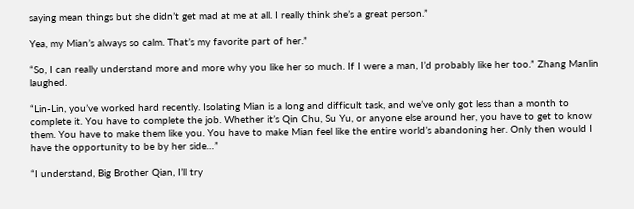saying mean things but she didn’t get mad at me at all. I really think she’s a great person.”

Yea, my Mian’s always so calm. That’s my favorite part of her.”

“So, I can really understand more and more why you like her so much. If I were a man, I’d probably like her too.” Zhang Manlin laughed.

“Lin-Lin, you’ve worked hard recently. Isolating Mian is a long and difficult task, and we’ve only got less than a month to complete it. You have to complete the job. Whether it’s Qin Chu, Su Yu, or anyone else around her, you have to get to know them. You have to make them like you. You have to make Mian feel like the entire world’s abandoning her. Only then would I have the opportunity to be by her side…”

“I understand, Big Brother Qian, I’ll try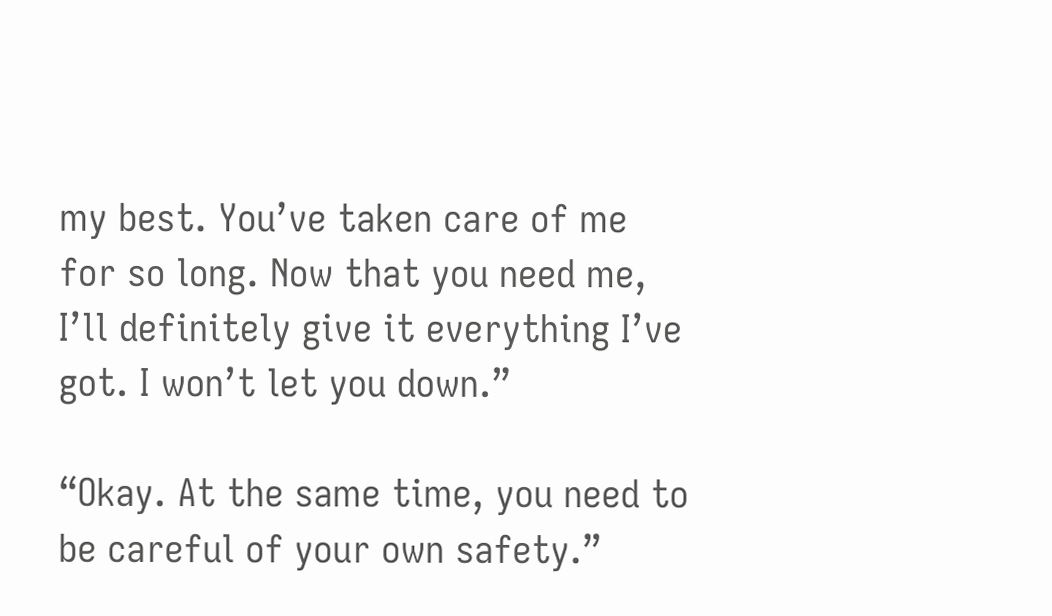my best. You’ve taken care of me for so long. Now that you need me, I’ll definitely give it everything I’ve got. I won’t let you down.”

“Okay. At the same time, you need to be careful of your own safety.”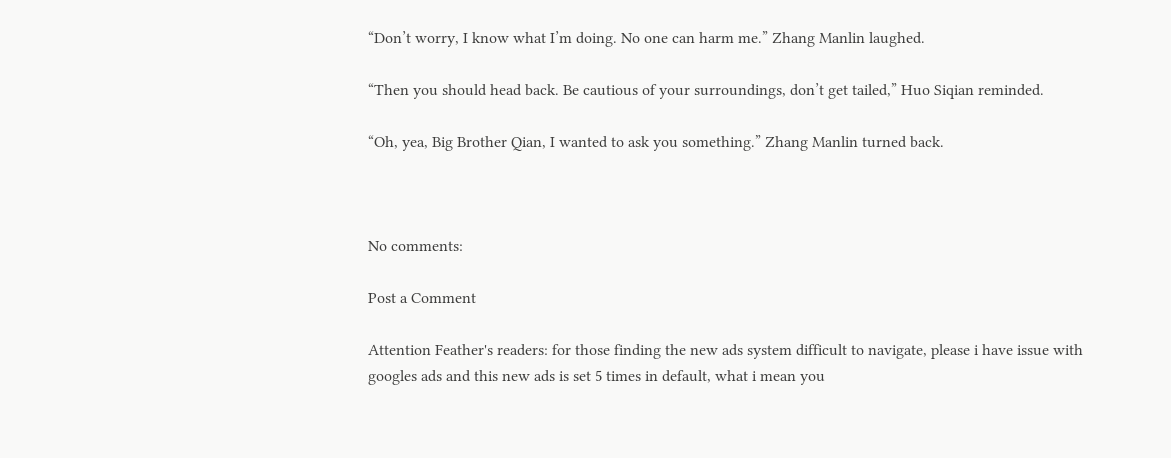“Don’t worry, I know what I’m doing. No one can harm me.” Zhang Manlin laughed.

“Then you should head back. Be cautious of your surroundings, don’t get tailed,” Huo Siqian reminded.

“Oh, yea, Big Brother Qian, I wanted to ask you something.” Zhang Manlin turned back.



No comments:

Post a Comment

Attention Feather's readers: for those finding the new ads system difficult to navigate, please i have issue with googles ads and this new ads is set 5 times in default, what i mean you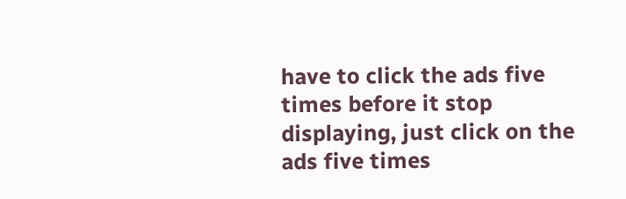have to click the ads five times before it stop displaying, just click on the ads five times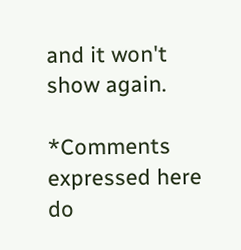and it won't show again.

*Comments expressed here do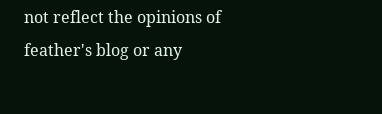not reflect the opinions of feather's blog or any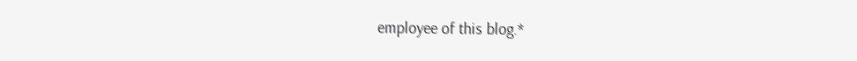employee of this blog.*